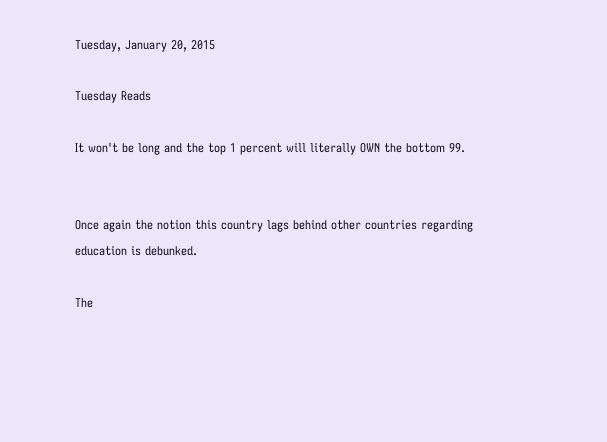Tuesday, January 20, 2015

Tuesday Reads

It won't be long and the top 1 percent will literally OWN the bottom 99.


Once again the notion this country lags behind other countries regarding education is debunked.

The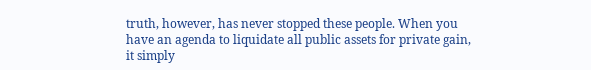truth, however, has never stopped these people. When you have an agenda to liquidate all public assets for private gain, it simply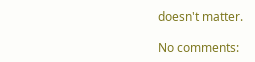doesn't matter.

No comments: